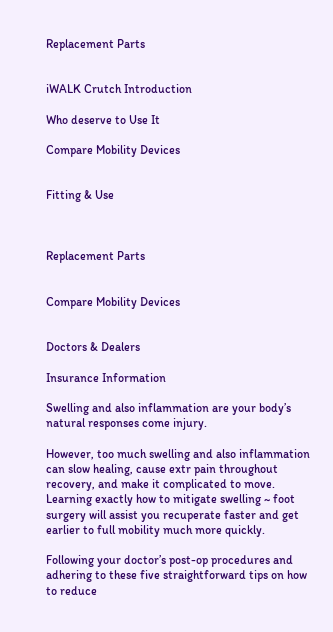Replacement Parts


iWALK Crutch Introduction

Who deserve to Use It

Compare Mobility Devices


Fitting & Use



Replacement Parts


Compare Mobility Devices


Doctors & Dealers

Insurance Information

Swelling and also inflammation are your body’s natural responses come injury.

However, too much swelling and also inflammation can slow healing, cause extr pain throughout recovery, and make it complicated to move. Learning exactly how to mitigate swelling ~ foot surgery will assist you recuperate faster and get earlier to full mobility much more quickly.

Following your doctor’s post-op procedures and adhering to these five straightforward tips on how to reduce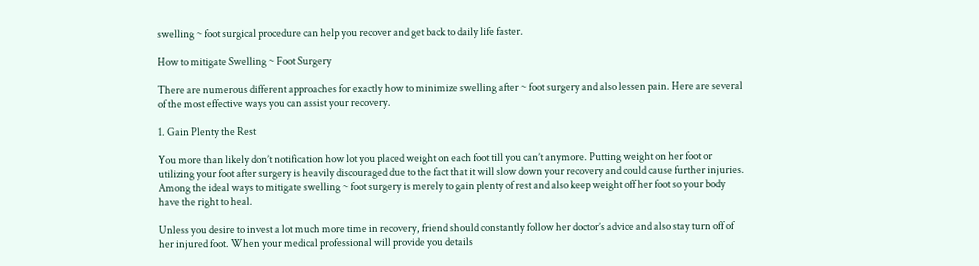swelling ~ foot surgical procedure can help you recover and get back to daily life faster.

How to mitigate Swelling ~ Foot Surgery

There are numerous different approaches for exactly how to minimize swelling after ~ foot surgery and also lessen pain. Here are several of the most effective ways you can assist your recovery.

1. Gain Plenty the Rest

You more than likely don’t notification how lot you placed weight on each foot till you can’t anymore. Putting weight on her foot or utilizing your foot after surgery is heavily discouraged due to the fact that it will slow down your recovery and could cause further injuries. Among the ideal ways to mitigate swelling ~ foot surgery is merely to gain plenty of rest and also keep weight off her foot so your body have the right to heal.

Unless you desire to invest a lot much more time in recovery, friend should constantly follow her doctor’s advice and also stay turn off of her injured foot. When your medical professional will provide you details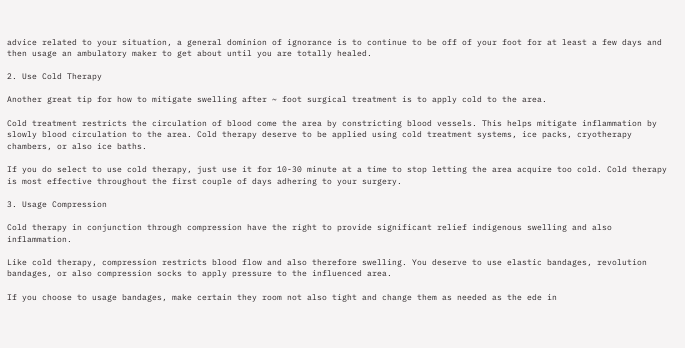advice related to your situation, a general dominion of ignorance is to continue to be off of your foot for at least a few days and then usage an ambulatory maker to get about until you are totally healed.

2. Use Cold Therapy

Another great tip for how to mitigate swelling after ~ foot surgical treatment is to apply cold to the area.

Cold treatment restricts the circulation of blood come the area by constricting blood vessels. This helps mitigate inflammation by slowly blood circulation to the area. Cold therapy deserve to be applied using cold treatment systems, ice packs, cryotherapy chambers, or also ice baths.

If you do select to use cold therapy, just use it for 10-30 minute at a time to stop letting the area acquire too cold. Cold therapy is most effective throughout the first couple of days adhering to your surgery.

3. Usage Compression

Cold therapy in conjunction through compression have the right to provide significant relief indigenous swelling and also inflammation.

Like cold therapy, compression restricts blood flow and also therefore swelling. You deserve to use elastic bandages, revolution bandages, or also compression socks to apply pressure to the influenced area.

If you choose to usage bandages, make certain they room not also tight and change them as needed as the ede in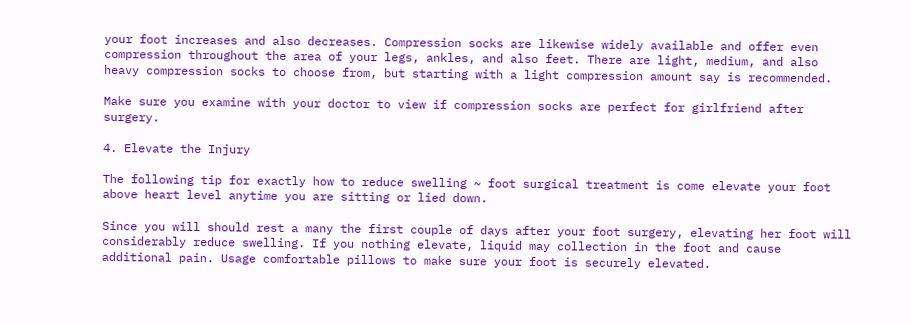your foot increases and also decreases. Compression socks are likewise widely available and offer even compression throughout the area of your legs, ankles, and also feet. There are light, medium, and also heavy compression socks to choose from, but starting with a light compression amount say is recommended.

Make sure you examine with your doctor to view if compression socks are perfect for girlfriend after surgery.

4. Elevate the Injury

The following tip for exactly how to reduce swelling ~ foot surgical treatment is come elevate your foot above heart level anytime you are sitting or lied down.

Since you will should rest a many the first couple of days after your foot surgery, elevating her foot will considerably reduce swelling. If you nothing elevate, liquid may collection in the foot and cause additional pain. Usage comfortable pillows to make sure your foot is securely elevated.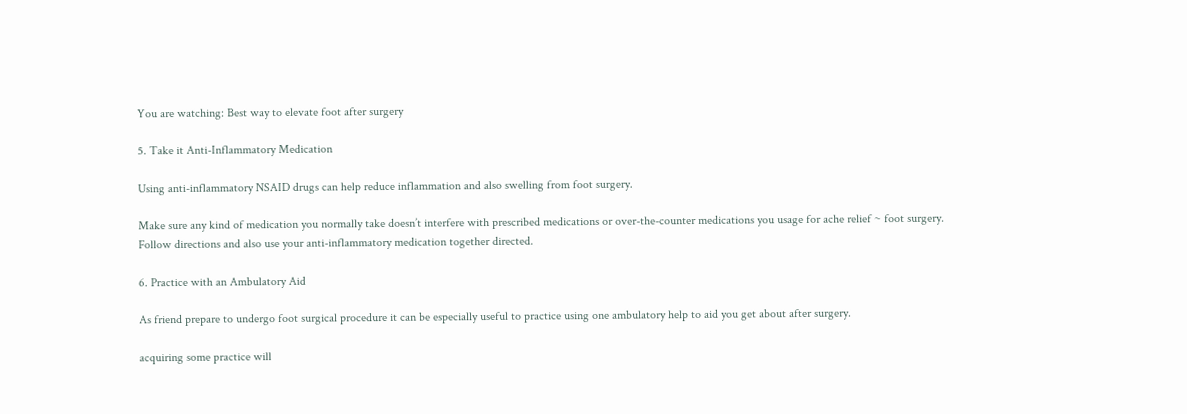You are watching: Best way to elevate foot after surgery

5. Take it Anti-Inflammatory Medication

Using anti-inflammatory NSAID drugs can help reduce inflammation and also swelling from foot surgery.

Make sure any kind of medication you normally take doesn’t interfere with prescribed medications or over-the-counter medications you usage for ache relief ~ foot surgery. Follow directions and also use your anti-inflammatory medication together directed.

6. Practice with an Ambulatory Aid

As friend prepare to undergo foot surgical procedure it can be especially useful to practice using one ambulatory help to aid you get about after surgery.

acquiring some practice will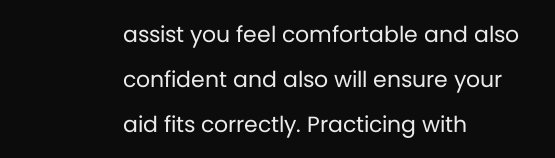assist you feel comfortable and also confident and also will ensure your aid fits correctly. Practicing with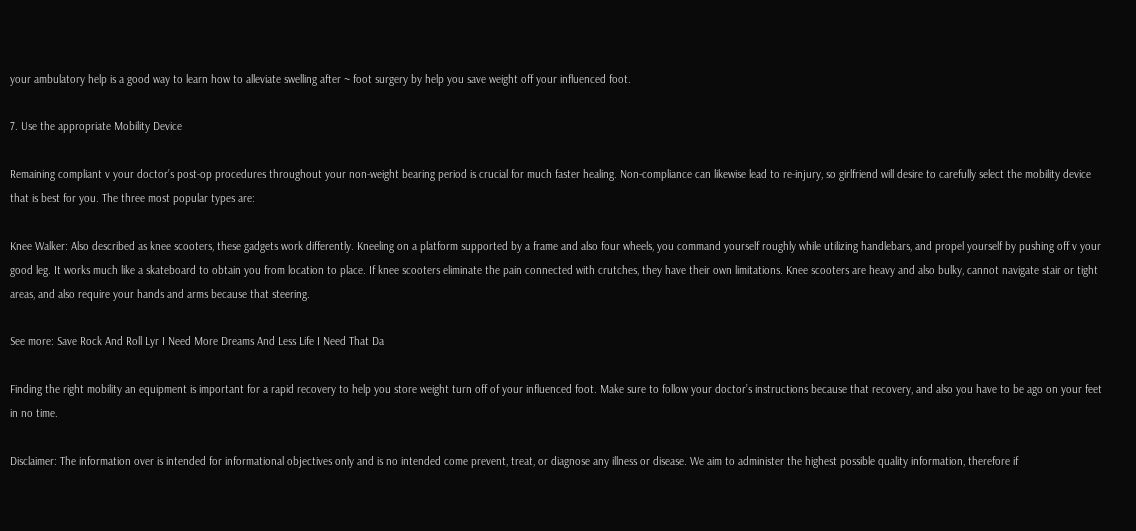your ambulatory help is a good way to learn how to alleviate swelling after ~ foot surgery by help you save weight off your influenced foot.

7. Use the appropriate Mobility Device

Remaining compliant v your doctor’s post-op procedures throughout your non-weight bearing period is crucial for much faster healing. Non-compliance can likewise lead to re-injury, so girlfriend will desire to carefully select the mobility device that is best for you. The three most popular types are:

Knee Walker: Also described as knee scooters, these gadgets work differently. Kneeling on a platform supported by a frame and also four wheels, you command yourself roughly while utilizing handlebars, and propel yourself by pushing off v your good leg. It works much like a skateboard to obtain you from location to place. If knee scooters eliminate the pain connected with crutches, they have their own limitations. Knee scooters are heavy and also bulky, cannot navigate stair or tight areas, and also require your hands and arms because that steering.

See more: Save Rock And Roll Lyr I Need More Dreams And Less Life I Need That Da

Finding the right mobility an equipment is important for a rapid recovery to help you store weight turn off of your influenced foot. Make sure to follow your doctor’s instructions because that recovery, and also you have to be ago on your feet in no time.

Disclaimer: The information over is intended for informational objectives only and is no intended come prevent, treat, or diagnose any illness or disease. We aim to administer the highest possible quality information, therefore if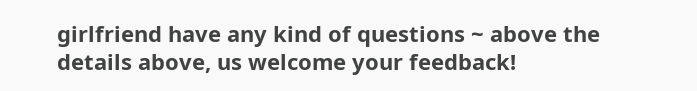girlfriend have any kind of questions ~ above the details above, us welcome your feedback!